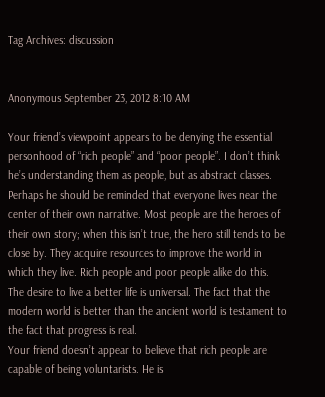Tag Archives: discussion


Anonymous September 23, 2012 8:10 AM

Your friend’s viewpoint appears to be denying the essential
personhood of “rich people” and “poor people”. I don’t think
he’s understanding them as people, but as abstract classes.
Perhaps he should be reminded that everyone lives near the
center of their own narrative. Most people are the heroes of
their own story; when this isn’t true, the hero still tends to be
close by. They acquire resources to improve the world in
which they live. Rich people and poor people alike do this.
The desire to live a better life is universal. The fact that the
modern world is better than the ancient world is testament to
the fact that progress is real.
Your friend doesn’t appear to believe that rich people are
capable of being voluntarists. He is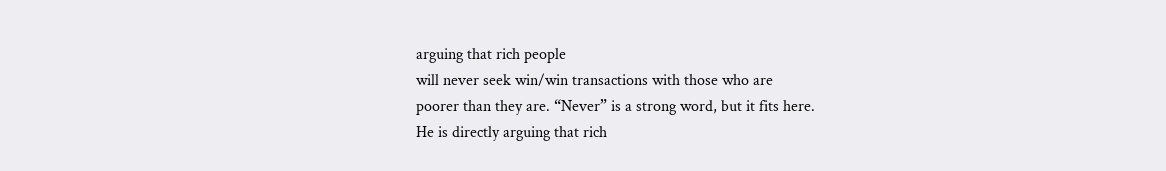arguing that rich people
will never seek win/win transactions with those who are
poorer than they are. “Never” is a strong word, but it fits here.
He is directly arguing that rich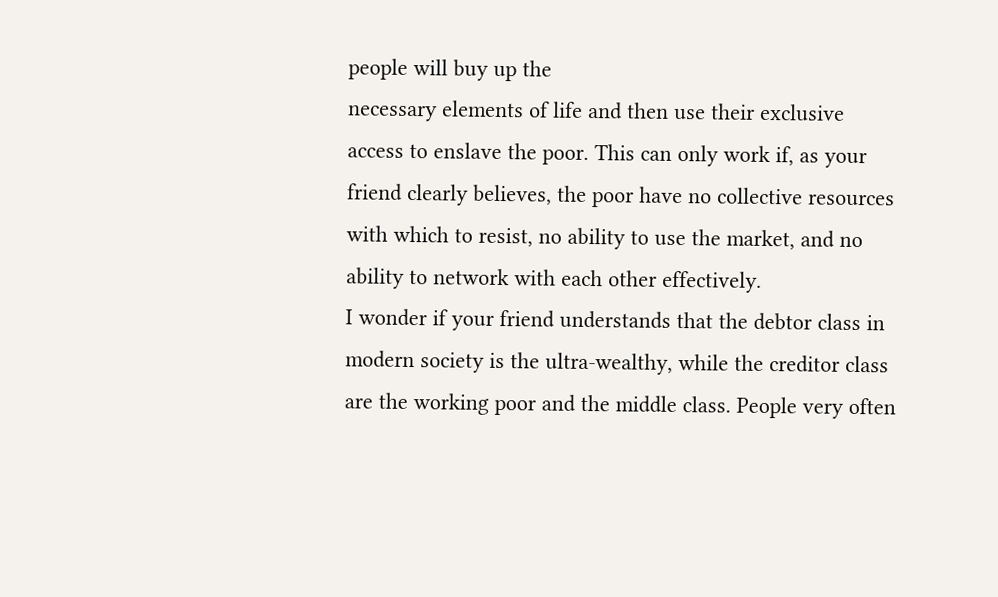people will buy up the
necessary elements of life and then use their exclusive
access to enslave the poor. This can only work if, as your
friend clearly believes, the poor have no collective resources
with which to resist, no ability to use the market, and no
ability to network with each other effectively.
I wonder if your friend understands that the debtor class in
modern society is the ultra-wealthy, while the creditor class
are the working poor and the middle class. People very often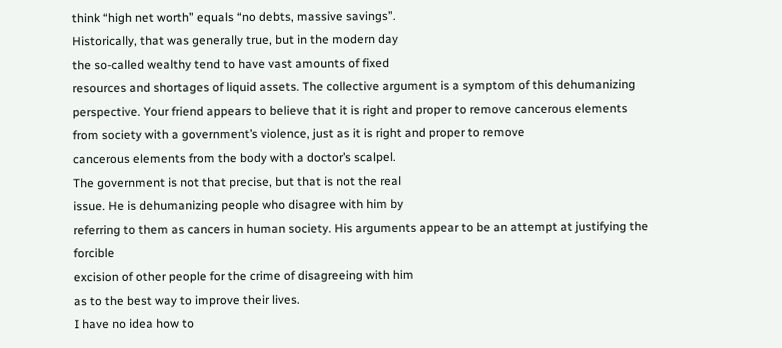think “high net worth” equals “no debts, massive savings”.
Historically, that was generally true, but in the modern day
the so-called wealthy tend to have vast amounts of fixed
resources and shortages of liquid assets. The collective argument is a symptom of this dehumanizing perspective. Your friend appears to believe that it is right and proper to remove cancerous elements from society with a government’s violence, just as it is right and proper to remove
cancerous elements from the body with a doctor’s scalpel.
The government is not that precise, but that is not the real
issue. He is dehumanizing people who disagree with him by
referring to them as cancers in human society. His arguments appear to be an attempt at justifying the forcible
excision of other people for the crime of disagreeing with him
as to the best way to improve their lives.
I have no idea how to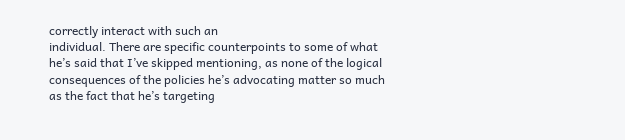correctly interact with such an
individual. There are specific counterpoints to some of what
he’s said that I’ve skipped mentioning, as none of the logical
consequences of the policies he’s advocating matter so much
as the fact that he’s targeting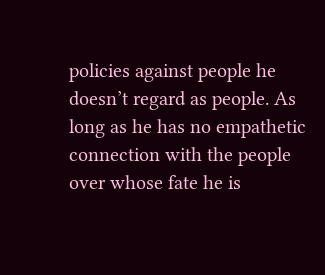policies against people he
doesn’t regard as people. As long as he has no empathetic
connection with the people over whose fate he is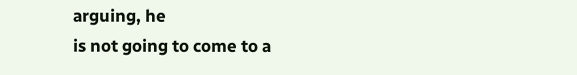arguing, he
is not going to come to a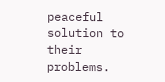peaceful solution to their problems.